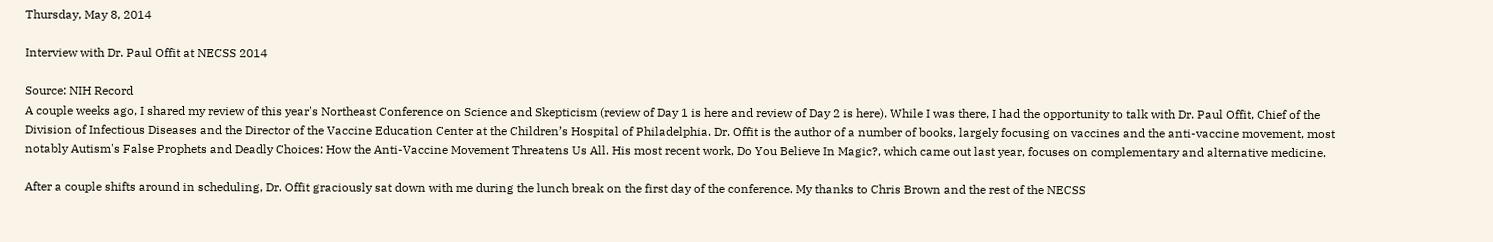Thursday, May 8, 2014

Interview with Dr. Paul Offit at NECSS 2014

Source: NIH Record
A couple weeks ago, I shared my review of this year's Northeast Conference on Science and Skepticism (review of Day 1 is here and review of Day 2 is here). While I was there, I had the opportunity to talk with Dr. Paul Offit, Chief of the Division of Infectious Diseases and the Director of the Vaccine Education Center at the Children’s Hospital of Philadelphia. Dr. Offit is the author of a number of books, largely focusing on vaccines and the anti-vaccine movement, most notably Autism's False Prophets and Deadly Choices: How the Anti-Vaccine Movement Threatens Us All. His most recent work, Do You Believe In Magic?, which came out last year, focuses on complementary and alternative medicine.

After a couple shifts around in scheduling, Dr. Offit graciously sat down with me during the lunch break on the first day of the conference. My thanks to Chris Brown and the rest of the NECSS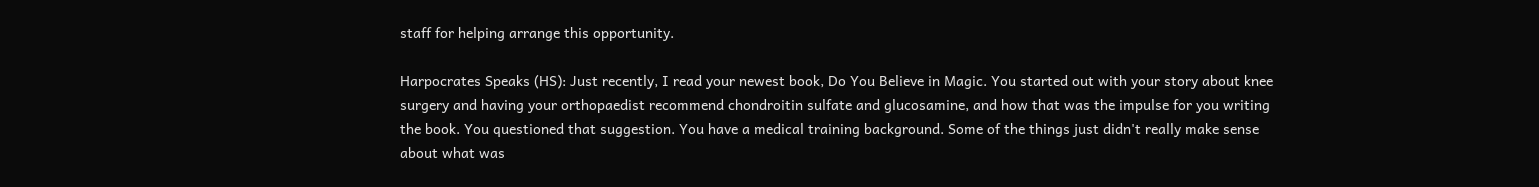staff for helping arrange this opportunity.

Harpocrates Speaks (HS): Just recently, I read your newest book, Do You Believe in Magic. You started out with your story about knee surgery and having your orthopaedist recommend chondroitin sulfate and glucosamine, and how that was the impulse for you writing the book. You questioned that suggestion. You have a medical training background. Some of the things just didn't really make sense about what was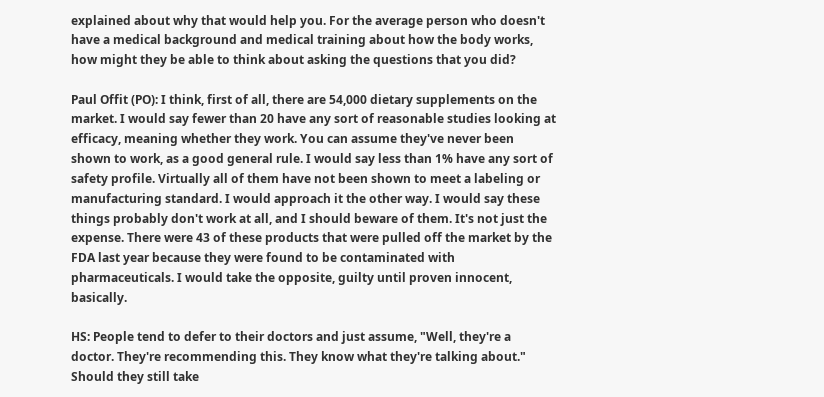explained about why that would help you. For the average person who doesn't have a medical background and medical training about how the body works, how might they be able to think about asking the questions that you did?

Paul Offit (PO): I think, first of all, there are 54,000 dietary supplements on the market. I would say fewer than 20 have any sort of reasonable studies looking at efficacy, meaning whether they work. You can assume they've never been shown to work, as a good general rule. I would say less than 1% have any sort of safety profile. Virtually all of them have not been shown to meet a labeling or manufacturing standard. I would approach it the other way. I would say these things probably don't work at all, and I should beware of them. It's not just the expense. There were 43 of these products that were pulled off the market by the FDA last year because they were found to be contaminated with pharmaceuticals. I would take the opposite, guilty until proven innocent, basically.

HS: People tend to defer to their doctors and just assume, "Well, they're a doctor. They're recommending this. They know what they're talking about." Should they still take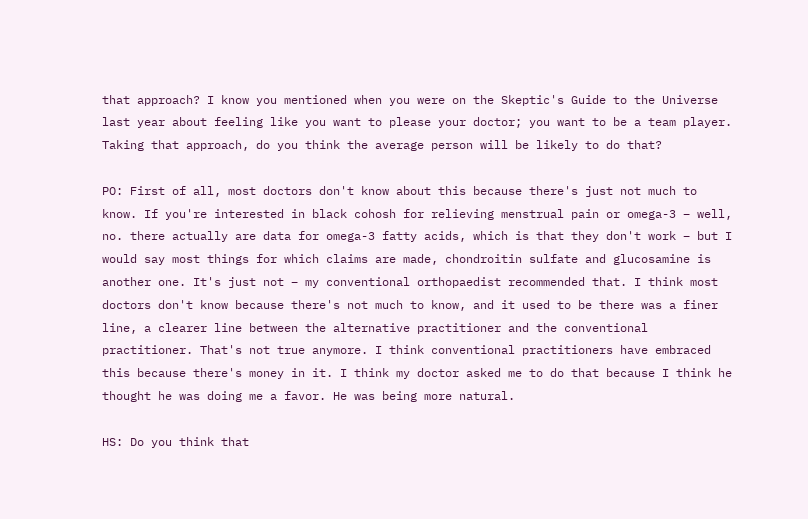that approach? I know you mentioned when you were on the Skeptic's Guide to the Universe last year about feeling like you want to please your doctor; you want to be a team player. Taking that approach, do you think the average person will be likely to do that?

PO: First of all, most doctors don't know about this because there's just not much to know. If you're interested in black cohosh for relieving menstrual pain or omega-3 – well, no. there actually are data for omega-3 fatty acids, which is that they don't work – but I would say most things for which claims are made, chondroitin sulfate and glucosamine is another one. It's just not – my conventional orthopaedist recommended that. I think most doctors don't know because there's not much to know, and it used to be there was a finer line, a clearer line between the alternative practitioner and the conventional practitioner. That's not true anymore. I think conventional practitioners have embraced this because there's money in it. I think my doctor asked me to do that because I think he thought he was doing me a favor. He was being more natural.

HS: Do you think that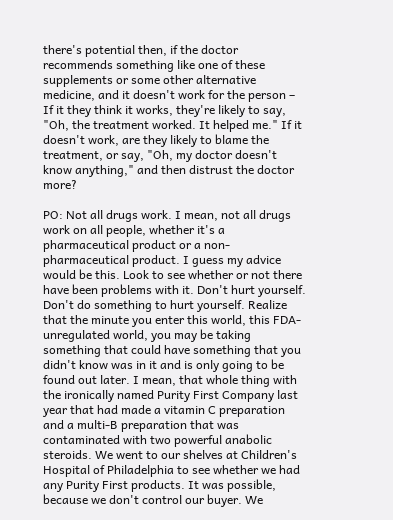there's potential then, if the doctor recommends something like one of these supplements or some other alternative medicine, and it doesn't work for the person – If it they think it works, they're likely to say, "Oh, the treatment worked. It helped me." If it doesn't work, are they likely to blame the treatment, or say, "Oh, my doctor doesn't know anything," and then distrust the doctor more?

PO: Not all drugs work. I mean, not all drugs work on all people, whether it's a pharmaceutical product or a non-pharmaceutical product. I guess my advice would be this. Look to see whether or not there have been problems with it. Don't hurt yourself. Don't do something to hurt yourself. Realize that the minute you enter this world, this FDA-unregulated world, you may be taking something that could have something that you didn't know was in it and is only going to be found out later. I mean, that whole thing with the ironically named Purity First Company last year that had made a vitamin C preparation and a multi-B preparation that was contaminated with two powerful anabolic steroids. We went to our shelves at Children's Hospital of Philadelphia to see whether we had any Purity First products. It was possible, because we don't control our buyer. We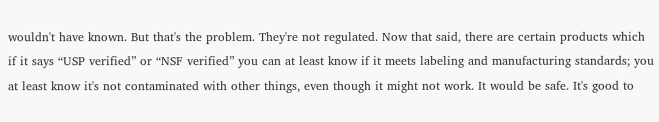wouldn't have known. But that's the problem. They're not regulated. Now that said, there are certain products which if it says “USP verified” or “NSF verified” you can at least know if it meets labeling and manufacturing standards; you at least know it's not contaminated with other things, even though it might not work. It would be safe. It's good to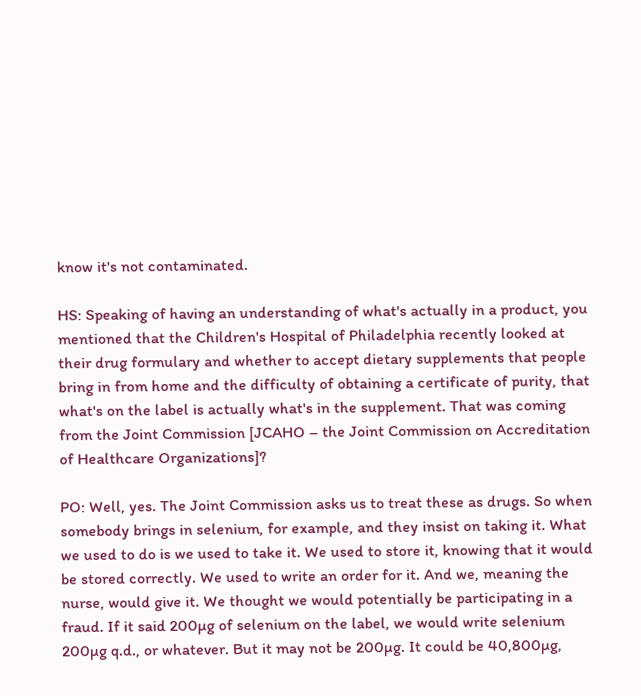know it's not contaminated.

HS: Speaking of having an understanding of what's actually in a product, you mentioned that the Children's Hospital of Philadelphia recently looked at their drug formulary and whether to accept dietary supplements that people bring in from home and the difficulty of obtaining a certificate of purity, that what's on the label is actually what's in the supplement. That was coming from the Joint Commission [JCAHO – the Joint Commission on Accreditation of Healthcare Organizations]?

PO: Well, yes. The Joint Commission asks us to treat these as drugs. So when somebody brings in selenium, for example, and they insist on taking it. What we used to do is we used to take it. We used to store it, knowing that it would be stored correctly. We used to write an order for it. And we, meaning the nurse, would give it. We thought we would potentially be participating in a fraud. If it said 200µg of selenium on the label, we would write selenium 200µg q.d., or whatever. But it may not be 200µg. It could be 40,800µg,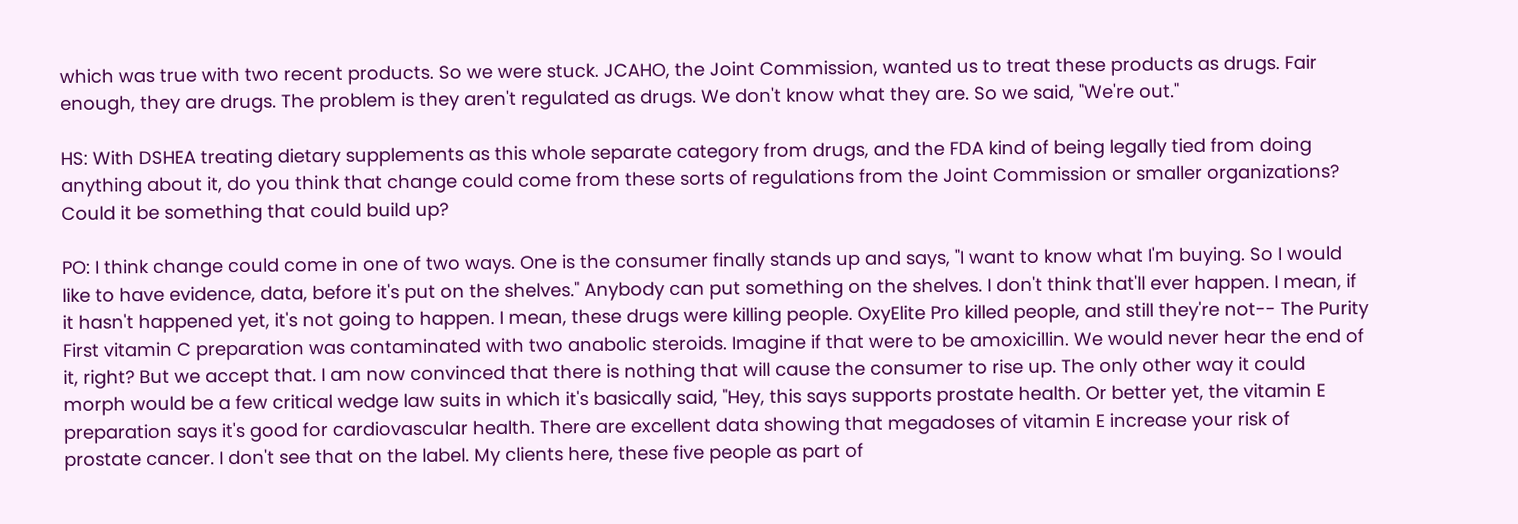which was true with two recent products. So we were stuck. JCAHO, the Joint Commission, wanted us to treat these products as drugs. Fair enough, they are drugs. The problem is they aren't regulated as drugs. We don't know what they are. So we said, "We're out."

HS: With DSHEA treating dietary supplements as this whole separate category from drugs, and the FDA kind of being legally tied from doing anything about it, do you think that change could come from these sorts of regulations from the Joint Commission or smaller organizations? Could it be something that could build up?

PO: I think change could come in one of two ways. One is the consumer finally stands up and says, "I want to know what I'm buying. So I would like to have evidence, data, before it's put on the shelves." Anybody can put something on the shelves. I don't think that'll ever happen. I mean, if it hasn't happened yet, it's not going to happen. I mean, these drugs were killing people. OxyElite Pro killed people, and still they're not-- The Purity First vitamin C preparation was contaminated with two anabolic steroids. Imagine if that were to be amoxicillin. We would never hear the end of it, right? But we accept that. I am now convinced that there is nothing that will cause the consumer to rise up. The only other way it could morph would be a few critical wedge law suits in which it's basically said, "Hey, this says supports prostate health. Or better yet, the vitamin E preparation says it's good for cardiovascular health. There are excellent data showing that megadoses of vitamin E increase your risk of prostate cancer. I don't see that on the label. My clients here, these five people as part of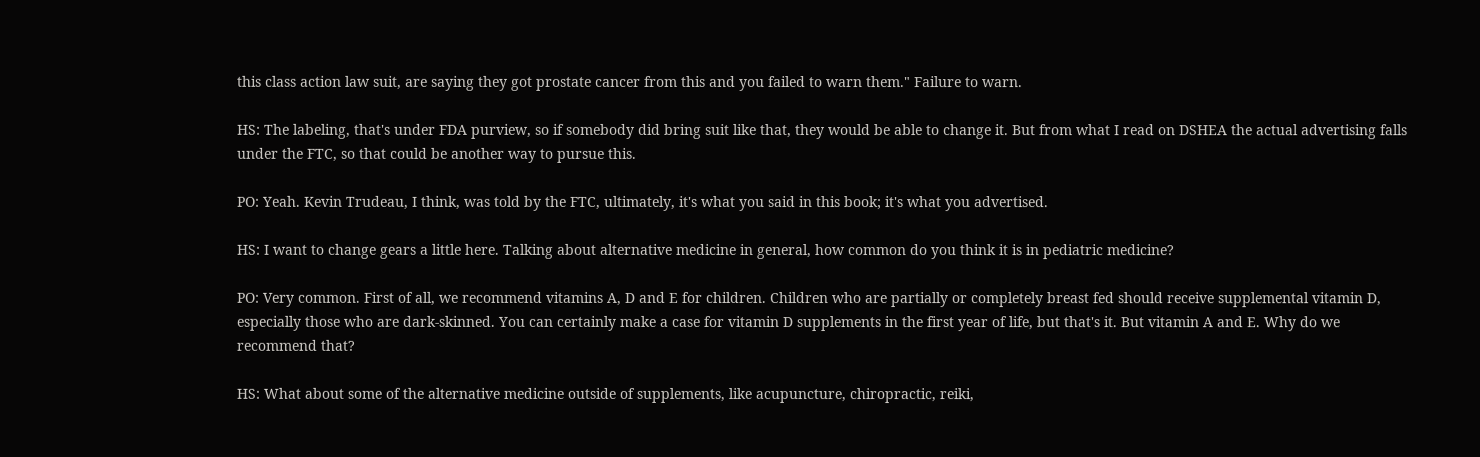this class action law suit, are saying they got prostate cancer from this and you failed to warn them." Failure to warn.

HS: The labeling, that's under FDA purview, so if somebody did bring suit like that, they would be able to change it. But from what I read on DSHEA the actual advertising falls under the FTC, so that could be another way to pursue this.

PO: Yeah. Kevin Trudeau, I think, was told by the FTC, ultimately, it's what you said in this book; it's what you advertised.

HS: I want to change gears a little here. Talking about alternative medicine in general, how common do you think it is in pediatric medicine?

PO: Very common. First of all, we recommend vitamins A, D and E for children. Children who are partially or completely breast fed should receive supplemental vitamin D, especially those who are dark-skinned. You can certainly make a case for vitamin D supplements in the first year of life, but that's it. But vitamin A and E. Why do we recommend that?

HS: What about some of the alternative medicine outside of supplements, like acupuncture, chiropractic, reiki,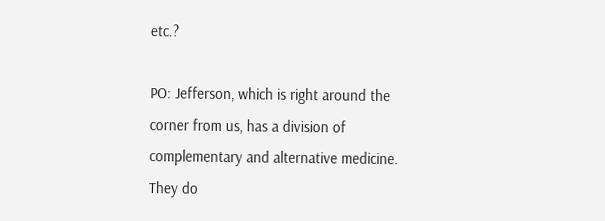etc.?

PO: Jefferson, which is right around the corner from us, has a division of complementary and alternative medicine. They do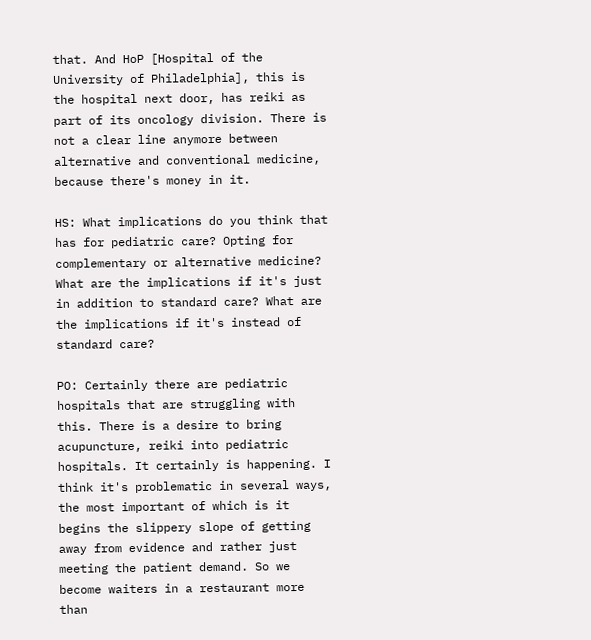that. And HoP [Hospital of the University of Philadelphia], this is the hospital next door, has reiki as part of its oncology division. There is not a clear line anymore between alternative and conventional medicine, because there's money in it.

HS: What implications do you think that has for pediatric care? Opting for complementary or alternative medicine? What are the implications if it's just in addition to standard care? What are the implications if it's instead of standard care?

PO: Certainly there are pediatric hospitals that are struggling with this. There is a desire to bring acupuncture, reiki into pediatric hospitals. It certainly is happening. I think it's problematic in several ways, the most important of which is it begins the slippery slope of getting away from evidence and rather just meeting the patient demand. So we become waiters in a restaurant more than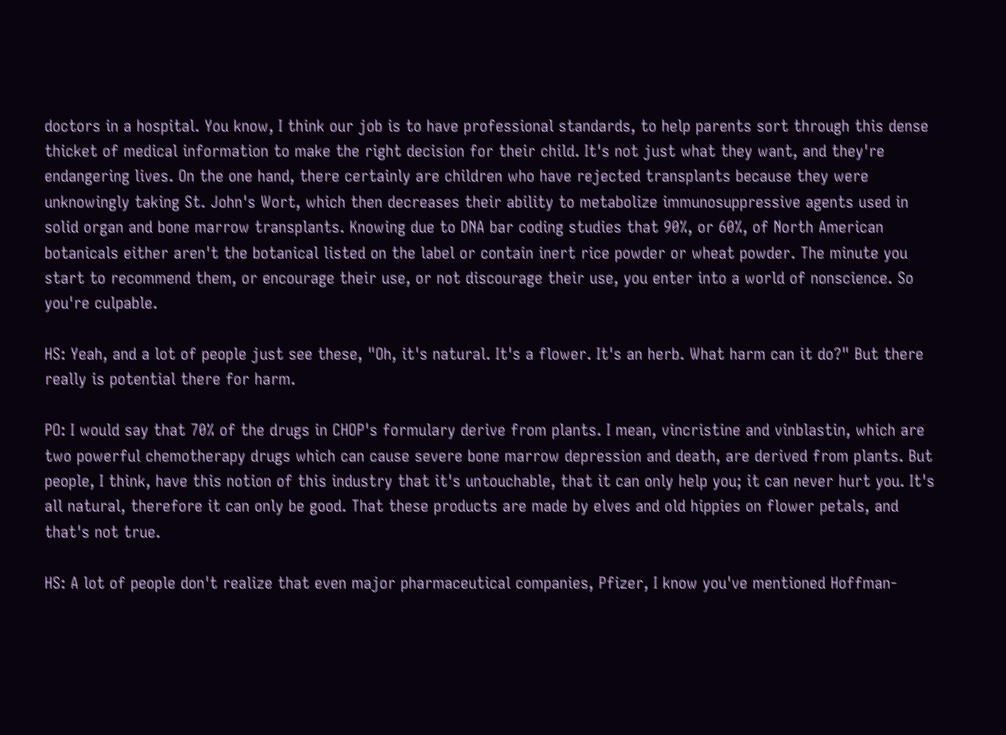doctors in a hospital. You know, I think our job is to have professional standards, to help parents sort through this dense thicket of medical information to make the right decision for their child. It's not just what they want, and they're endangering lives. On the one hand, there certainly are children who have rejected transplants because they were unknowingly taking St. John's Wort, which then decreases their ability to metabolize immunosuppressive agents used in solid organ and bone marrow transplants. Knowing due to DNA bar coding studies that 90%, or 60%, of North American botanicals either aren't the botanical listed on the label or contain inert rice powder or wheat powder. The minute you start to recommend them, or encourage their use, or not discourage their use, you enter into a world of nonscience. So you're culpable.

HS: Yeah, and a lot of people just see these, "Oh, it's natural. It's a flower. It's an herb. What harm can it do?" But there really is potential there for harm.

PO: I would say that 70% of the drugs in CHOP's formulary derive from plants. I mean, vincristine and vinblastin, which are two powerful chemotherapy drugs which can cause severe bone marrow depression and death, are derived from plants. But people, I think, have this notion of this industry that it's untouchable, that it can only help you; it can never hurt you. It's all natural, therefore it can only be good. That these products are made by elves and old hippies on flower petals, and that's not true.

HS: A lot of people don't realize that even major pharmaceutical companies, Pfizer, I know you've mentioned Hoffman-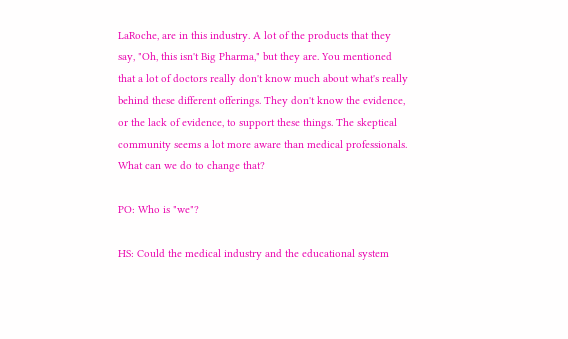LaRoche, are in this industry. A lot of the products that they say, "Oh, this isn't Big Pharma," but they are. You mentioned that a lot of doctors really don't know much about what's really behind these different offerings. They don't know the evidence, or the lack of evidence, to support these things. The skeptical community seems a lot more aware than medical professionals. What can we do to change that?

PO: Who is "we"?

HS: Could the medical industry and the educational system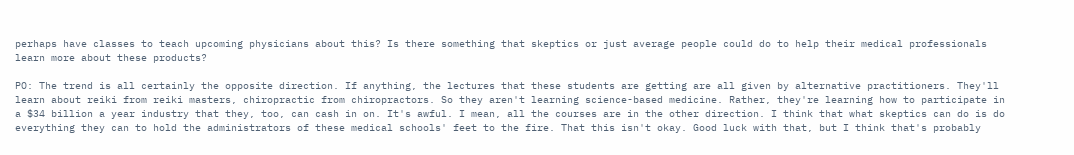perhaps have classes to teach upcoming physicians about this? Is there something that skeptics or just average people could do to help their medical professionals learn more about these products?

PO: The trend is all certainly the opposite direction. If anything, the lectures that these students are getting are all given by alternative practitioners. They'll learn about reiki from reiki masters, chiropractic from chiropractors. So they aren't learning science-based medicine. Rather, they're learning how to participate in a $34 billion a year industry that they, too, can cash in on. It's awful. I mean, all the courses are in the other direction. I think that what skeptics can do is do everything they can to hold the administrators of these medical schools' feet to the fire. That this isn't okay. Good luck with that, but I think that's probably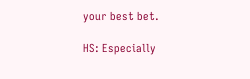your best bet.

HS: Especially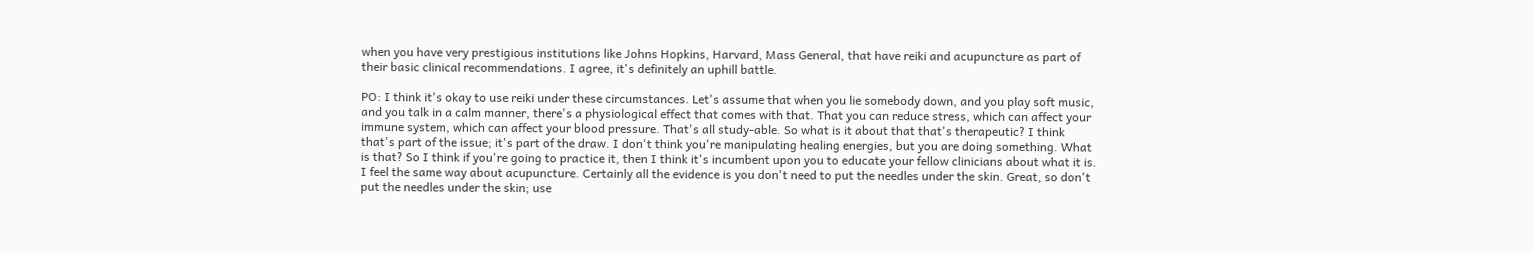when you have very prestigious institutions like Johns Hopkins, Harvard, Mass General, that have reiki and acupuncture as part of their basic clinical recommendations. I agree, it's definitely an uphill battle.

PO: I think it's okay to use reiki under these circumstances. Let's assume that when you lie somebody down, and you play soft music, and you talk in a calm manner, there's a physiological effect that comes with that. That you can reduce stress, which can affect your immune system, which can affect your blood pressure. That's all study-able. So what is it about that that's therapeutic? I think that's part of the issue; it's part of the draw. I don't think you're manipulating healing energies, but you are doing something. What is that? So I think if you're going to practice it, then I think it's incumbent upon you to educate your fellow clinicians about what it is. I feel the same way about acupuncture. Certainly all the evidence is you don't need to put the needles under the skin. Great, so don't put the needles under the skin; use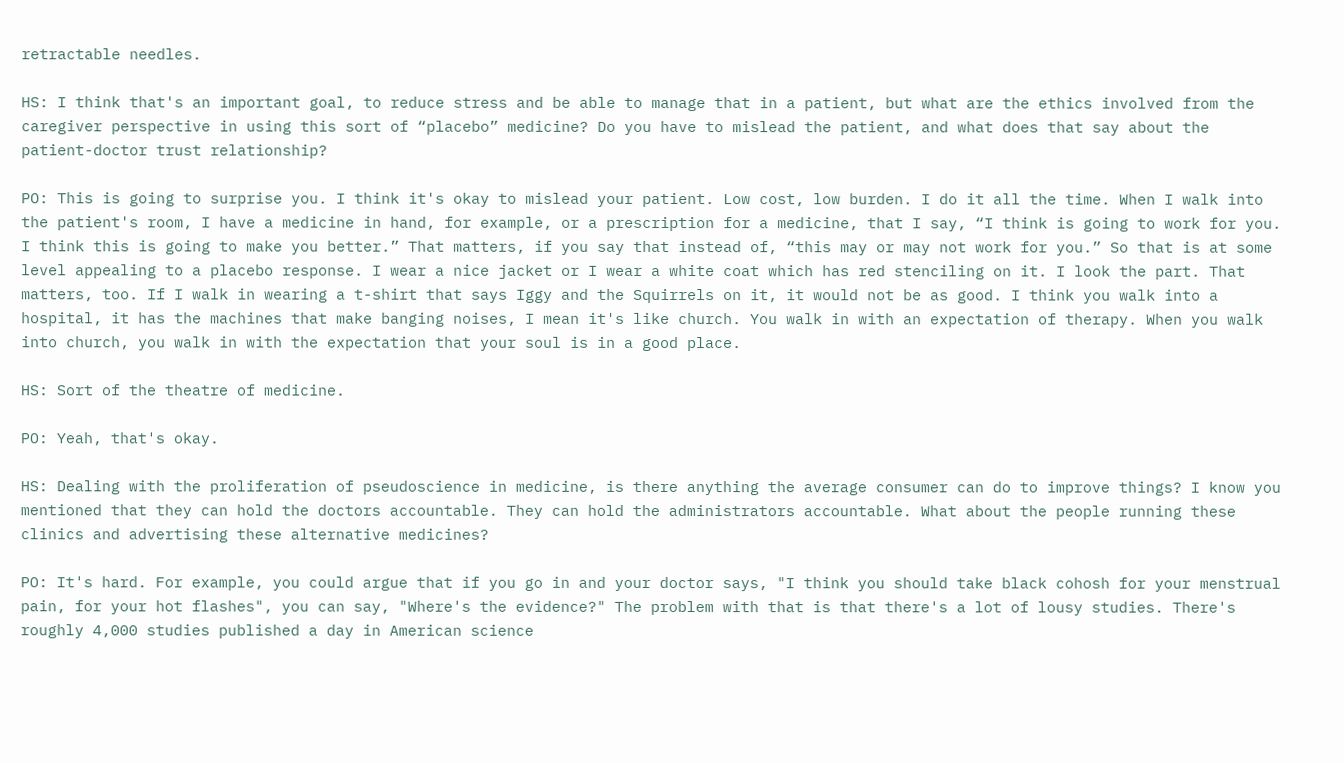retractable needles.

HS: I think that's an important goal, to reduce stress and be able to manage that in a patient, but what are the ethics involved from the caregiver perspective in using this sort of “placebo” medicine? Do you have to mislead the patient, and what does that say about the patient-doctor trust relationship?

PO: This is going to surprise you. I think it's okay to mislead your patient. Low cost, low burden. I do it all the time. When I walk into the patient's room, I have a medicine in hand, for example, or a prescription for a medicine, that I say, “I think is going to work for you. I think this is going to make you better.” That matters, if you say that instead of, “this may or may not work for you.” So that is at some level appealing to a placebo response. I wear a nice jacket or I wear a white coat which has red stenciling on it. I look the part. That matters, too. If I walk in wearing a t-shirt that says Iggy and the Squirrels on it, it would not be as good. I think you walk into a hospital, it has the machines that make banging noises, I mean it's like church. You walk in with an expectation of therapy. When you walk into church, you walk in with the expectation that your soul is in a good place.

HS: Sort of the theatre of medicine.

PO: Yeah, that's okay.

HS: Dealing with the proliferation of pseudoscience in medicine, is there anything the average consumer can do to improve things? I know you mentioned that they can hold the doctors accountable. They can hold the administrators accountable. What about the people running these clinics and advertising these alternative medicines?

PO: It's hard. For example, you could argue that if you go in and your doctor says, "I think you should take black cohosh for your menstrual pain, for your hot flashes", you can say, "Where's the evidence?" The problem with that is that there's a lot of lousy studies. There's roughly 4,000 studies published a day in American science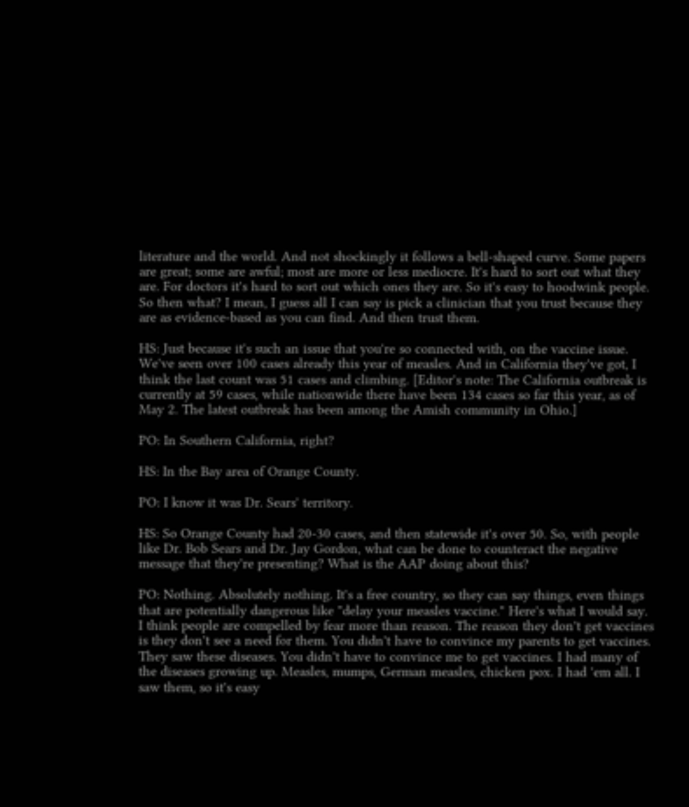literature and the world. And not shockingly it follows a bell-shaped curve. Some papers are great; some are awful; most are more or less mediocre. It's hard to sort out what they are. For doctors it's hard to sort out which ones they are. So it's easy to hoodwink people. So then what? I mean, I guess all I can say is pick a clinician that you trust because they are as evidence-based as you can find. And then trust them.

HS: Just because it's such an issue that you're so connected with, on the vaccine issue. We've seen over 100 cases already this year of measles. And in California they've got, I think the last count was 51 cases and climbing. [Editor's note: The California outbreak is currently at 59 cases, while nationwide there have been 134 cases so far this year, as of May 2. The latest outbreak has been among the Amish community in Ohio.]

PO: In Southern California, right?

HS: In the Bay area of Orange County.

PO: I know it was Dr. Sears' territory.

HS: So Orange County had 20-30 cases, and then statewide it's over 50. So, with people like Dr. Bob Sears and Dr. Jay Gordon, what can be done to counteract the negative message that they're presenting? What is the AAP doing about this?

PO: Nothing. Absolutely nothing. It's a free country, so they can say things, even things that are potentially dangerous like "delay your measles vaccine." Here's what I would say. I think people are compelled by fear more than reason. The reason they don't get vaccines is they don't see a need for them. You didn't have to convince my parents to get vaccines. They saw these diseases. You didn't have to convince me to get vaccines. I had many of the diseases growing up. Measles, mumps, German measles, chicken pox. I had 'em all. I saw them, so it's easy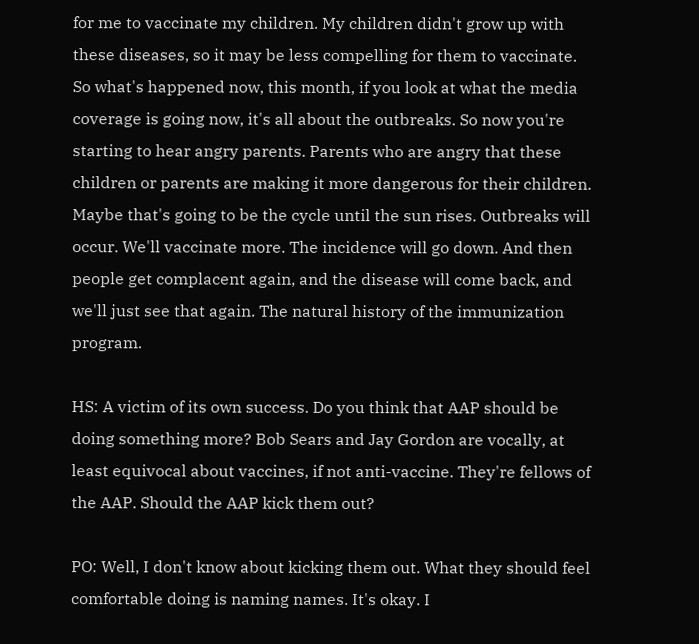for me to vaccinate my children. My children didn't grow up with these diseases, so it may be less compelling for them to vaccinate. So what's happened now, this month, if you look at what the media coverage is going now, it's all about the outbreaks. So now you're starting to hear angry parents. Parents who are angry that these children or parents are making it more dangerous for their children. Maybe that's going to be the cycle until the sun rises. Outbreaks will occur. We'll vaccinate more. The incidence will go down. And then people get complacent again, and the disease will come back, and we'll just see that again. The natural history of the immunization program.

HS: A victim of its own success. Do you think that AAP should be doing something more? Bob Sears and Jay Gordon are vocally, at least equivocal about vaccines, if not anti-vaccine. They're fellows of the AAP. Should the AAP kick them out?

PO: Well, I don't know about kicking them out. What they should feel comfortable doing is naming names. It's okay. I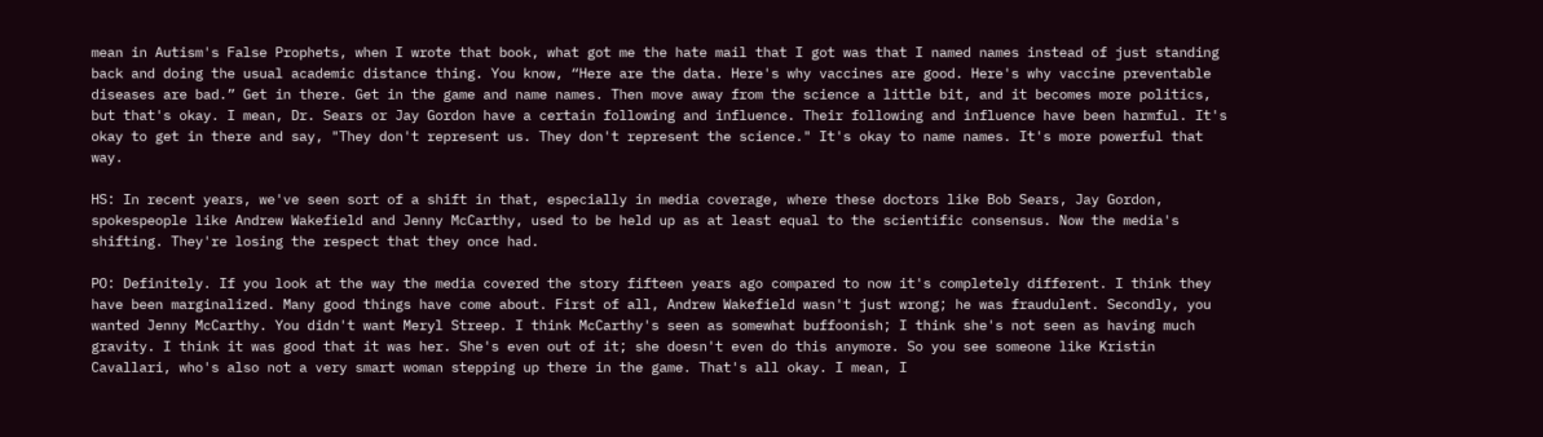mean in Autism's False Prophets, when I wrote that book, what got me the hate mail that I got was that I named names instead of just standing back and doing the usual academic distance thing. You know, “Here are the data. Here's why vaccines are good. Here's why vaccine preventable diseases are bad.” Get in there. Get in the game and name names. Then move away from the science a little bit, and it becomes more politics, but that's okay. I mean, Dr. Sears or Jay Gordon have a certain following and influence. Their following and influence have been harmful. It's okay to get in there and say, "They don't represent us. They don't represent the science." It's okay to name names. It's more powerful that way.

HS: In recent years, we've seen sort of a shift in that, especially in media coverage, where these doctors like Bob Sears, Jay Gordon, spokespeople like Andrew Wakefield and Jenny McCarthy, used to be held up as at least equal to the scientific consensus. Now the media's shifting. They're losing the respect that they once had.

PO: Definitely. If you look at the way the media covered the story fifteen years ago compared to now it's completely different. I think they have been marginalized. Many good things have come about. First of all, Andrew Wakefield wasn't just wrong; he was fraudulent. Secondly, you wanted Jenny McCarthy. You didn't want Meryl Streep. I think McCarthy's seen as somewhat buffoonish; I think she's not seen as having much gravity. I think it was good that it was her. She's even out of it; she doesn't even do this anymore. So you see someone like Kristin Cavallari, who's also not a very smart woman stepping up there in the game. That's all okay. I mean, I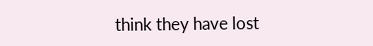think they have lost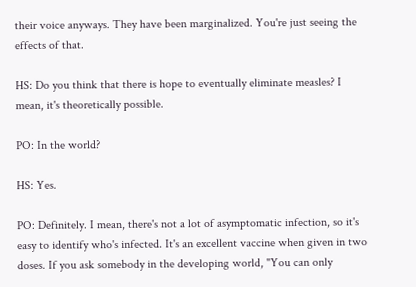their voice anyways. They have been marginalized. You're just seeing the effects of that.

HS: Do you think that there is hope to eventually eliminate measles? I mean, it's theoretically possible.

PO: In the world?

HS: Yes.

PO: Definitely. I mean, there's not a lot of asymptomatic infection, so it's easy to identify who's infected. It's an excellent vaccine when given in two doses. If you ask somebody in the developing world, "You can only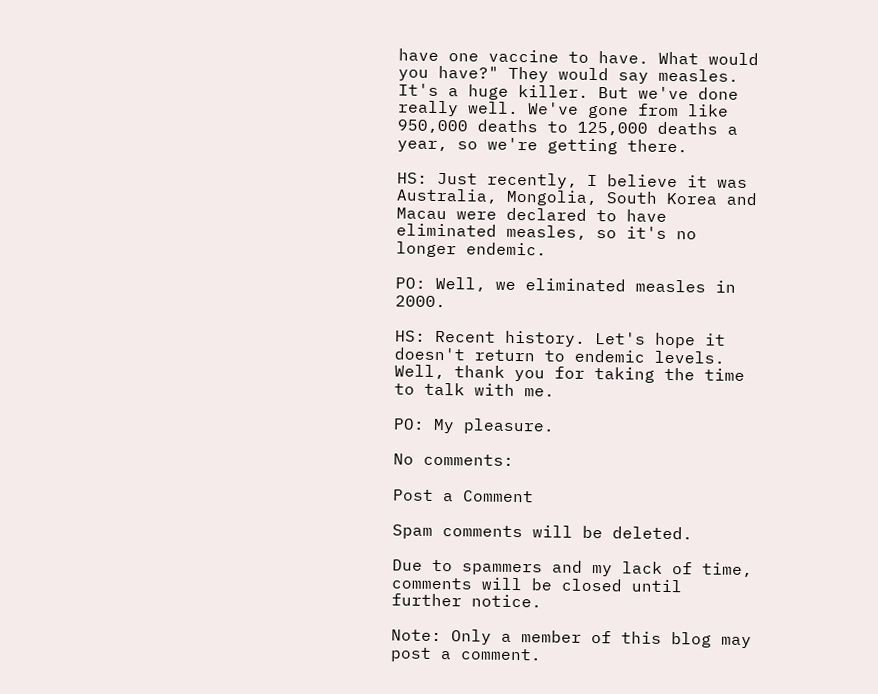have one vaccine to have. What would you have?" They would say measles. It's a huge killer. But we've done really well. We've gone from like 950,000 deaths to 125,000 deaths a year, so we're getting there.

HS: Just recently, I believe it was Australia, Mongolia, South Korea and Macau were declared to have eliminated measles, so it's no longer endemic.

PO: Well, we eliminated measles in 2000.

HS: Recent history. Let's hope it doesn't return to endemic levels. Well, thank you for taking the time to talk with me.

PO: My pleasure.

No comments:

Post a Comment

Spam comments will be deleted.

Due to spammers and my lack of time, comments will be closed until further notice.

Note: Only a member of this blog may post a comment.